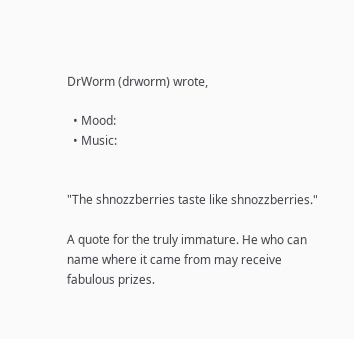DrWorm (drworm) wrote,

  • Mood:
  • Music:


"The shnozzberries taste like shnozzberries."

A quote for the truly immature. He who can name where it came from may receive fabulous prizes.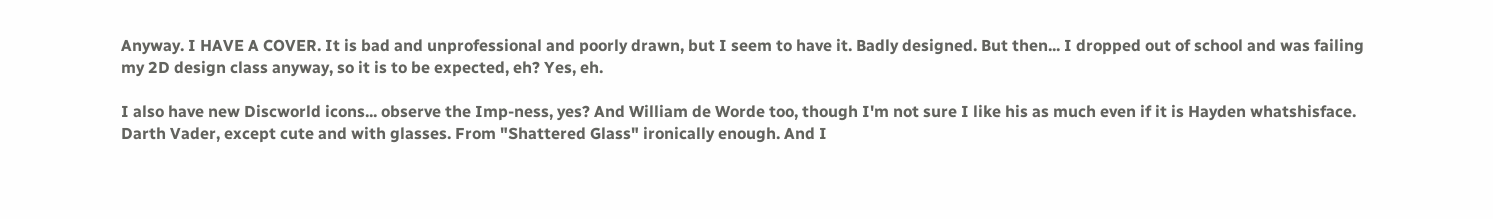Anyway. I HAVE A COVER. It is bad and unprofessional and poorly drawn, but I seem to have it. Badly designed. But then... I dropped out of school and was failing my 2D design class anyway, so it is to be expected, eh? Yes, eh.

I also have new Discworld icons... observe the Imp-ness, yes? And William de Worde too, though I'm not sure I like his as much even if it is Hayden whatshisface. Darth Vader, except cute and with glasses. From "Shattered Glass" ironically enough. And I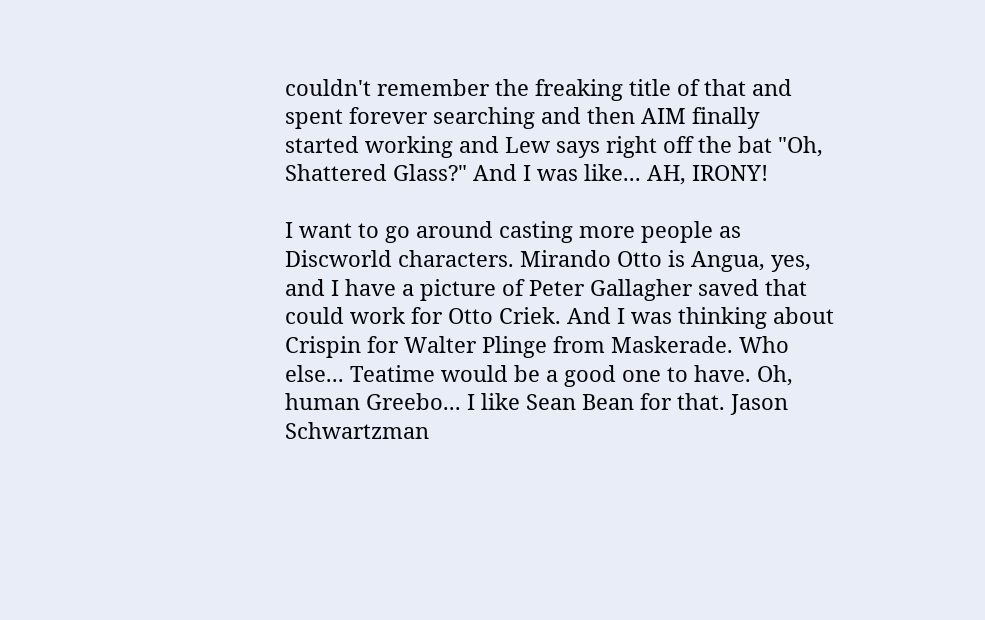couldn't remember the freaking title of that and spent forever searching and then AIM finally started working and Lew says right off the bat "Oh, Shattered Glass?" And I was like... AH, IRONY!

I want to go around casting more people as Discworld characters. Mirando Otto is Angua, yes, and I have a picture of Peter Gallagher saved that could work for Otto Criek. And I was thinking about Crispin for Walter Plinge from Maskerade. Who else... Teatime would be a good one to have. Oh, human Greebo... I like Sean Bean for that. Jason Schwartzman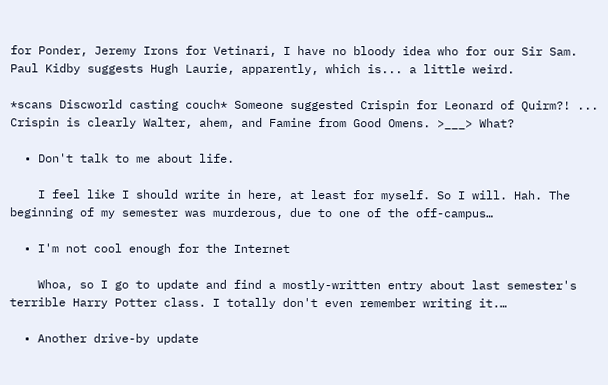for Ponder, Jeremy Irons for Vetinari, I have no bloody idea who for our Sir Sam. Paul Kidby suggests Hugh Laurie, apparently, which is... a little weird.

*scans Discworld casting couch* Someone suggested Crispin for Leonard of Quirm?! ... Crispin is clearly Walter, ahem, and Famine from Good Omens. >___> What?

  • Don't talk to me about life.

    I feel like I should write in here, at least for myself. So I will. Hah. The beginning of my semester was murderous, due to one of the off-campus…

  • I'm not cool enough for the Internet

    Whoa, so I go to update and find a mostly-written entry about last semester's terrible Harry Potter class. I totally don't even remember writing it.…

  • Another drive-by update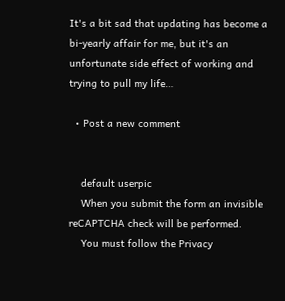It's a bit sad that updating has become a bi-yearly affair for me, but it's an unfortunate side effect of working and trying to pull my life…

  • Post a new comment


    default userpic
    When you submit the form an invisible reCAPTCHA check will be performed.
    You must follow the Privacy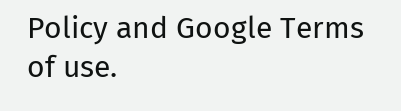Policy and Google Terms of use.